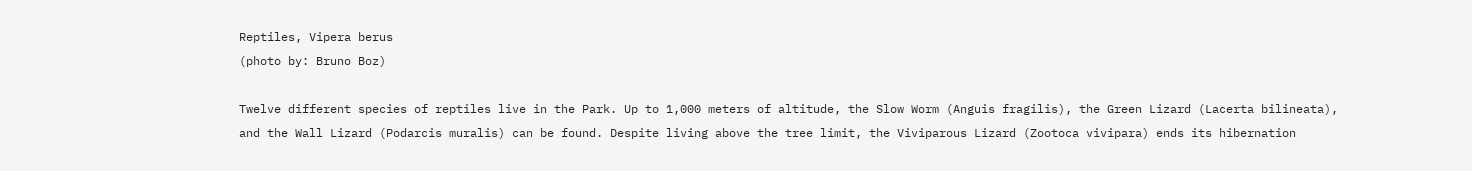Reptiles, Vipera berus
(photo by: Bruno Boz)

Twelve different species of reptiles live in the Park. Up to 1,000 meters of altitude, the Slow Worm (Anguis fragilis), the Green Lizard (Lacerta bilineata), and the Wall Lizard (Podarcis muralis) can be found. Despite living above the tree limit, the Viviparous Lizard (Zootoca vivipara) ends its hibernation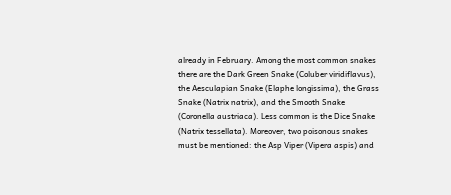already in February. Among the most common snakes there are the Dark Green Snake (Coluber viridiflavus), the Aesculapian Snake (Elaphe longissima), the Grass Snake (Natrix natrix), and the Smooth Snake (Coronella austriaca). Less common is the Dice Snake (Natrix tessellata). Moreover, two poisonous snakes must be mentioned: the Asp Viper (Vipera aspis) and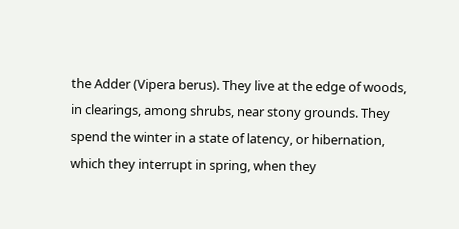the Adder (Vipera berus). They live at the edge of woods, in clearings, among shrubs, near stony grounds. They spend the winter in a state of latency, or hibernation, which they interrupt in spring, when they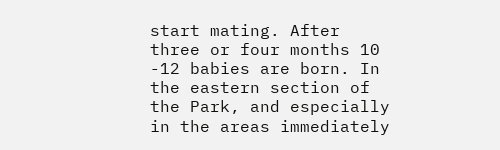start mating. After three or four months 10 -12 babies are born. In the eastern section of the Park, and especially in the areas immediately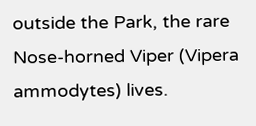outside the Park, the rare Nose-horned Viper (Vipera ammodytes) lives.